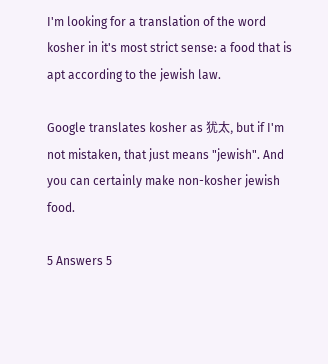I'm looking for a translation of the word kosher in it's most strict sense: a food that is apt according to the jewish law.

Google translates kosher as 犹太, but if I'm not mistaken, that just means "jewish". And you can certainly make non-kosher jewish food.

5 Answers 5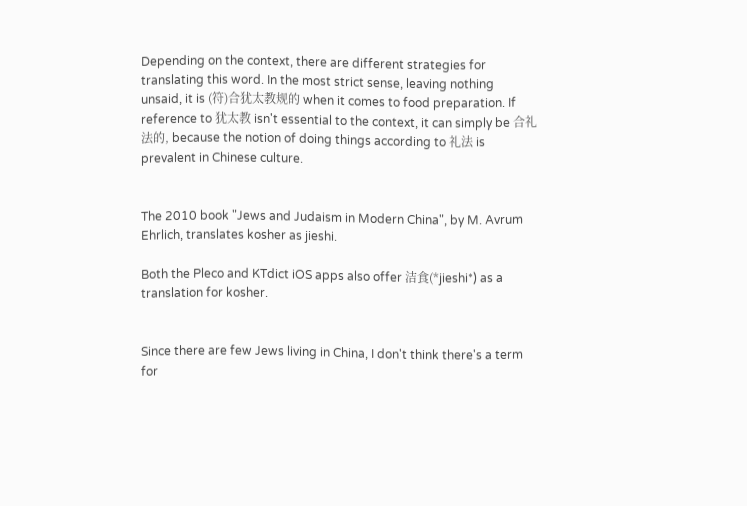Depending on the context, there are different strategies for translating this word. In the most strict sense, leaving nothing unsaid, it is (符)合犹太教规的 when it comes to food preparation. If reference to 犹太教 isn't essential to the context, it can simply be 合礼法的, because the notion of doing things according to 礼法 is prevalent in Chinese culture.


The 2010 book "Jews and Judaism in Modern China", by M. Avrum Ehrlich, translates kosher as jieshi.

Both the Pleco and KTdict iOS apps also offer 洁食(*jieshi*) as a translation for kosher.


Since there are few Jews living in China, I don't think there's a term for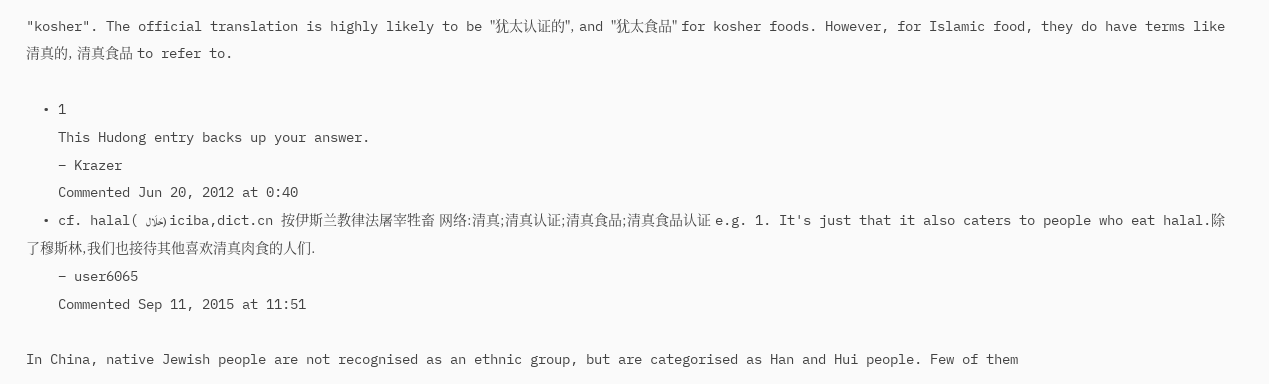"kosher". The official translation is highly likely to be "犹太认证的", and "犹太食品" for kosher foods. However, for Islamic food, they do have terms like 清真的, 清真食品 to refer to.

  • 1
    This Hudong entry backs up your answer.
    – Krazer
    Commented Jun 20, 2012 at 0:40
  • cf. halal( حَلَال) iciba,dict.cn 按伊斯兰教律法屠宰牲畜 网络:清真;清真认证;清真食品;清真食品认证 e.g. 1. It's just that it also caters to people who eat halal.除了穆斯林,我们也接待其他喜欢清真肉食的人们.
    – user6065
    Commented Sep 11, 2015 at 11:51

In China, native Jewish people are not recognised as an ethnic group, but are categorised as Han and Hui people. Few of them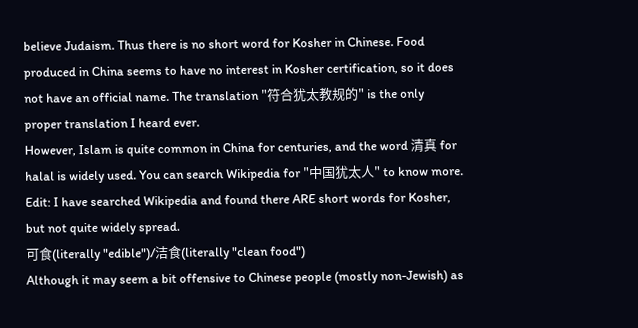believe Judaism. Thus there is no short word for Kosher in Chinese. Food produced in China seems to have no interest in Kosher certification, so it does not have an official name. The translation "符合犹太教规的" is the only proper translation I heard ever.
However, Islam is quite common in China for centuries, and the word 清真 for halal is widely used. You can search Wikipedia for "中国犹太人" to know more.
Edit: I have searched Wikipedia and found there ARE short words for Kosher, but not quite widely spread.
可食(literally "edible")/洁食(literally "clean food")
Although it may seem a bit offensive to Chinese people (mostly non-Jewish) as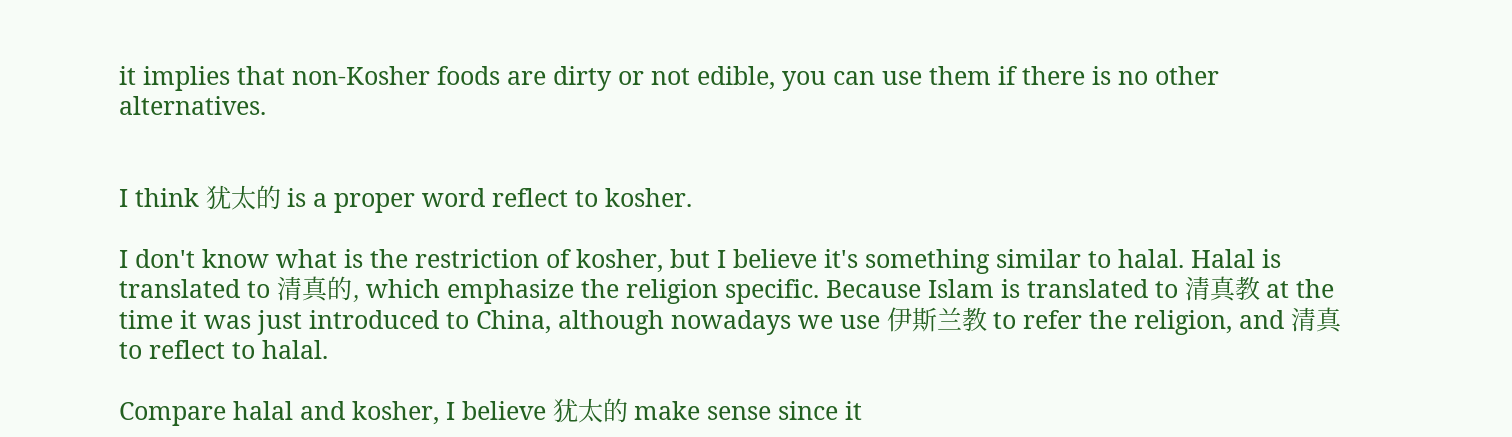it implies that non-Kosher foods are dirty or not edible, you can use them if there is no other alternatives.


I think 犹太的 is a proper word reflect to kosher.

I don't know what is the restriction of kosher, but I believe it's something similar to halal. Halal is translated to 清真的, which emphasize the religion specific. Because Islam is translated to 清真教 at the time it was just introduced to China, although nowadays we use 伊斯兰教 to refer the religion, and 清真 to reflect to halal.

Compare halal and kosher, I believe 犹太的 make sense since it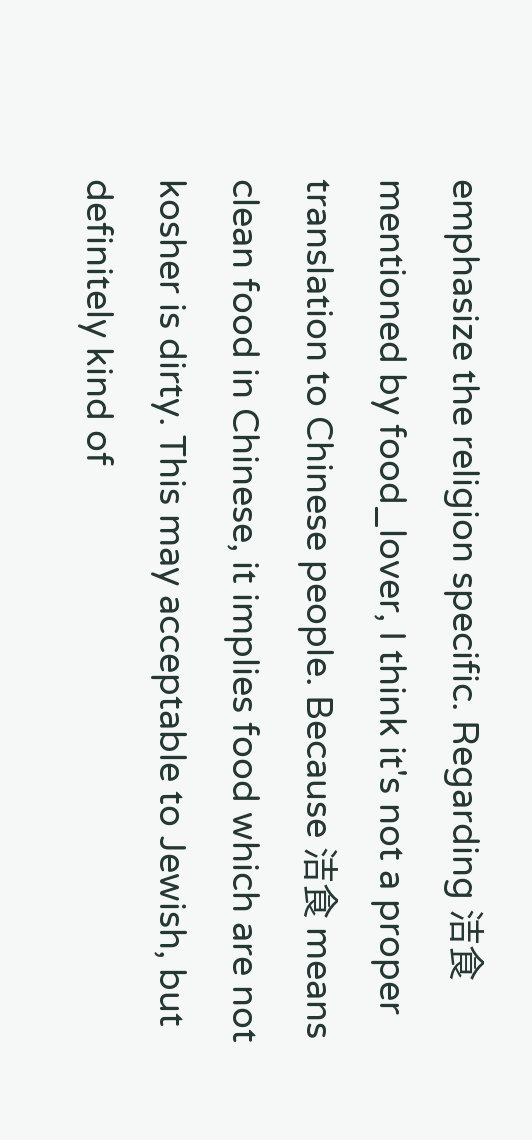emphasize the religion specific. Regarding 洁食 mentioned by food_lover, I think it's not a proper translation to Chinese people. Because 洁食 means clean food in Chinese, it implies food which are not kosher is dirty. This may acceptable to Jewish, but definitely kind of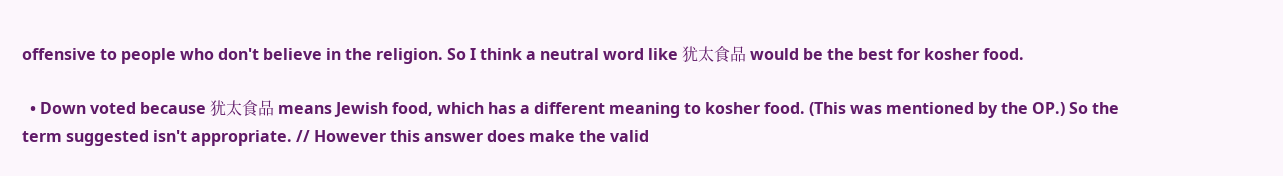offensive to people who don't believe in the religion. So I think a neutral word like 犹太食品 would be the best for kosher food.

  • Down voted because 犹太食品 means Jewish food, which has a different meaning to kosher food. (This was mentioned by the OP.) So the term suggested isn't appropriate. // However this answer does make the valid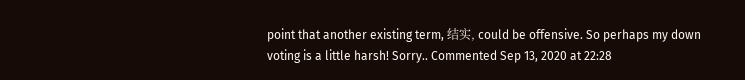point that another existing term, 结实, could be offensive. So perhaps my down voting is a little harsh! Sorry.. Commented Sep 13, 2020 at 22:28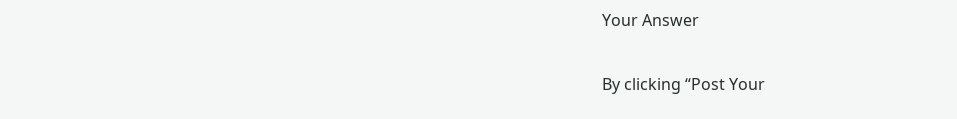Your Answer

By clicking “Post Your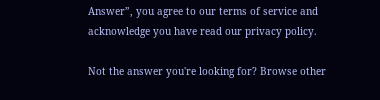Answer”, you agree to our terms of service and acknowledge you have read our privacy policy.

Not the answer you're looking for? Browse other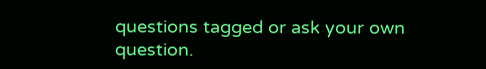questions tagged or ask your own question.